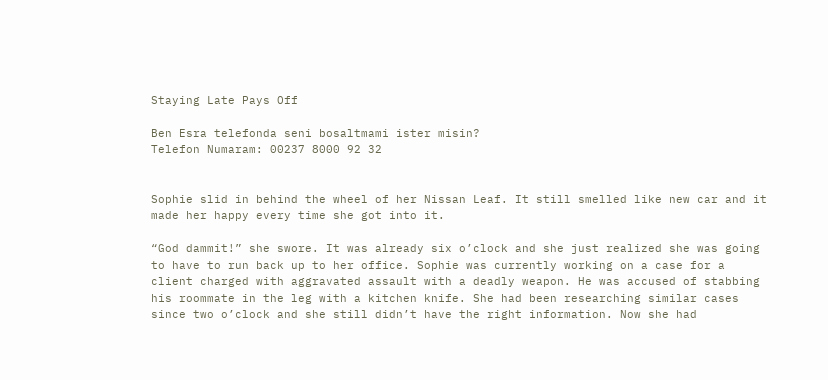Staying Late Pays Off

Ben Esra telefonda seni bosaltmami ister misin?
Telefon Numaram: 00237 8000 92 32


Sophie slid in behind the wheel of her Nissan Leaf. It still smelled like new car and it made her happy every time she got into it.

“God dammit!” she swore. It was already six o’clock and she just realized she was going to have to run back up to her office. Sophie was currently working on a case for a client charged with aggravated assault with a deadly weapon. He was accused of stabbing his roommate in the leg with a kitchen knife. She had been researching similar cases since two o’clock and she still didn’t have the right information. Now she had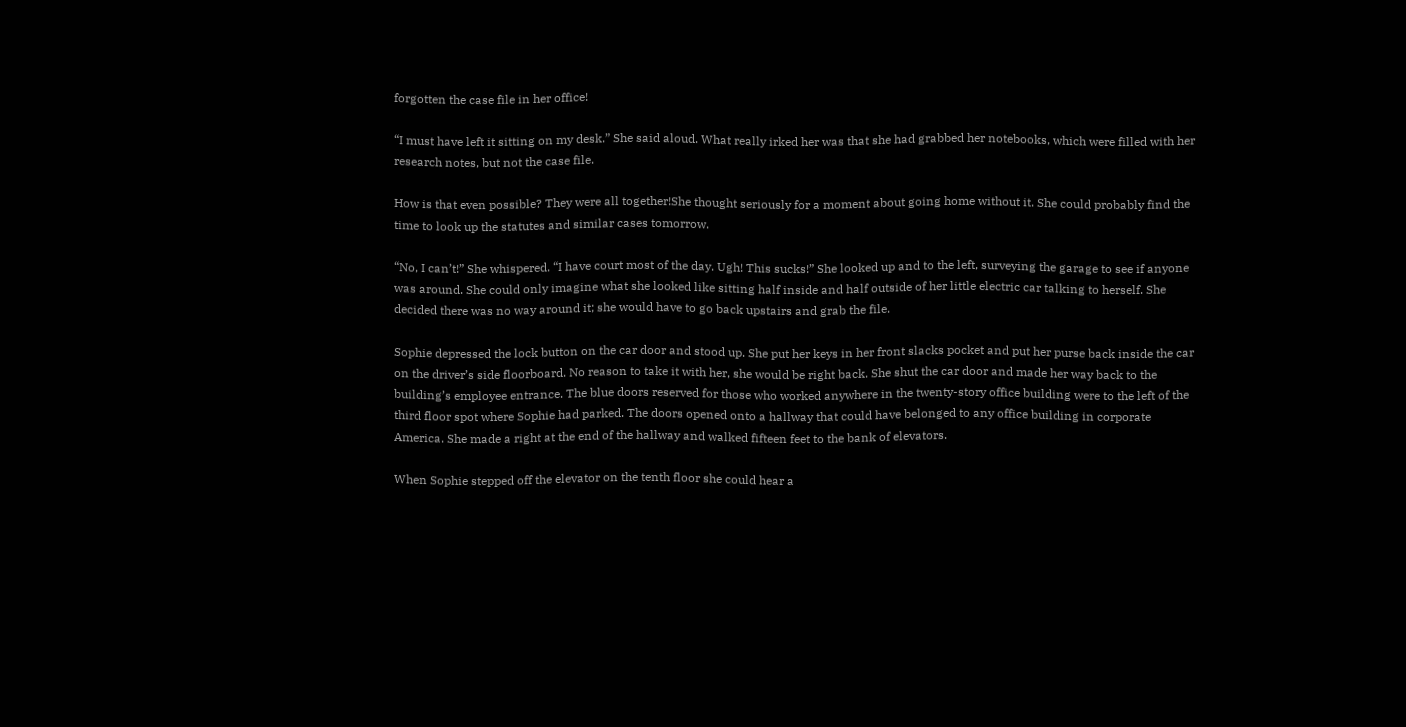forgotten the case file in her office!

“I must have left it sitting on my desk.” She said aloud. What really irked her was that she had grabbed her notebooks, which were filled with her research notes, but not the case file.

How is that even possible? They were all together!She thought seriously for a moment about going home without it. She could probably find the time to look up the statutes and similar cases tomorrow.

“No, I can’t!” She whispered. “I have court most of the day. Ugh! This sucks!” She looked up and to the left, surveying the garage to see if anyone was around. She could only imagine what she looked like sitting half inside and half outside of her little electric car talking to herself. She decided there was no way around it; she would have to go back upstairs and grab the file.

Sophie depressed the lock button on the car door and stood up. She put her keys in her front slacks pocket and put her purse back inside the car on the driver’s side floorboard. No reason to take it with her, she would be right back. She shut the car door and made her way back to the building’s employee entrance. The blue doors reserved for those who worked anywhere in the twenty-story office building were to the left of the third floor spot where Sophie had parked. The doors opened onto a hallway that could have belonged to any office building in corporate America. She made a right at the end of the hallway and walked fifteen feet to the bank of elevators.

When Sophie stepped off the elevator on the tenth floor she could hear a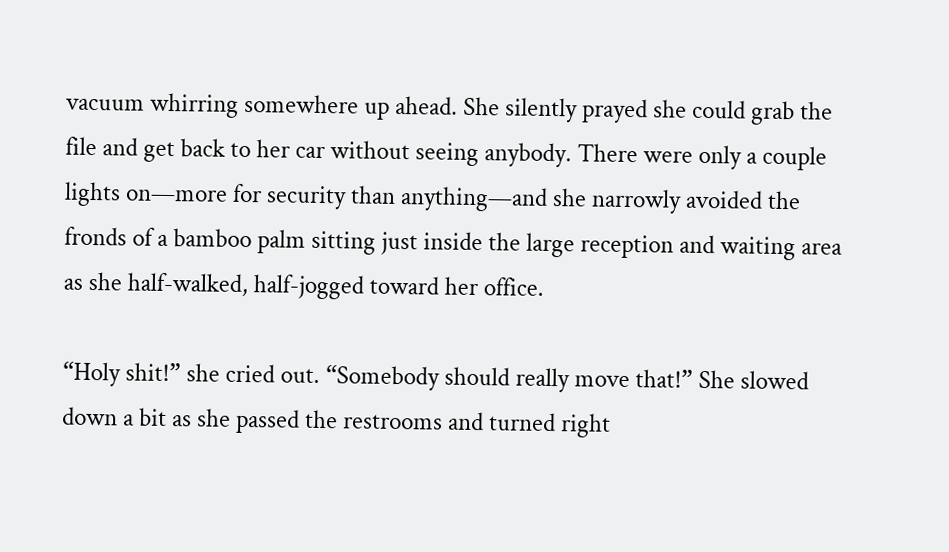vacuum whirring somewhere up ahead. She silently prayed she could grab the file and get back to her car without seeing anybody. There were only a couple lights on—more for security than anything—and she narrowly avoided the fronds of a bamboo palm sitting just inside the large reception and waiting area as she half-walked, half-jogged toward her office.

“Holy shit!” she cried out. “Somebody should really move that!” She slowed down a bit as she passed the restrooms and turned right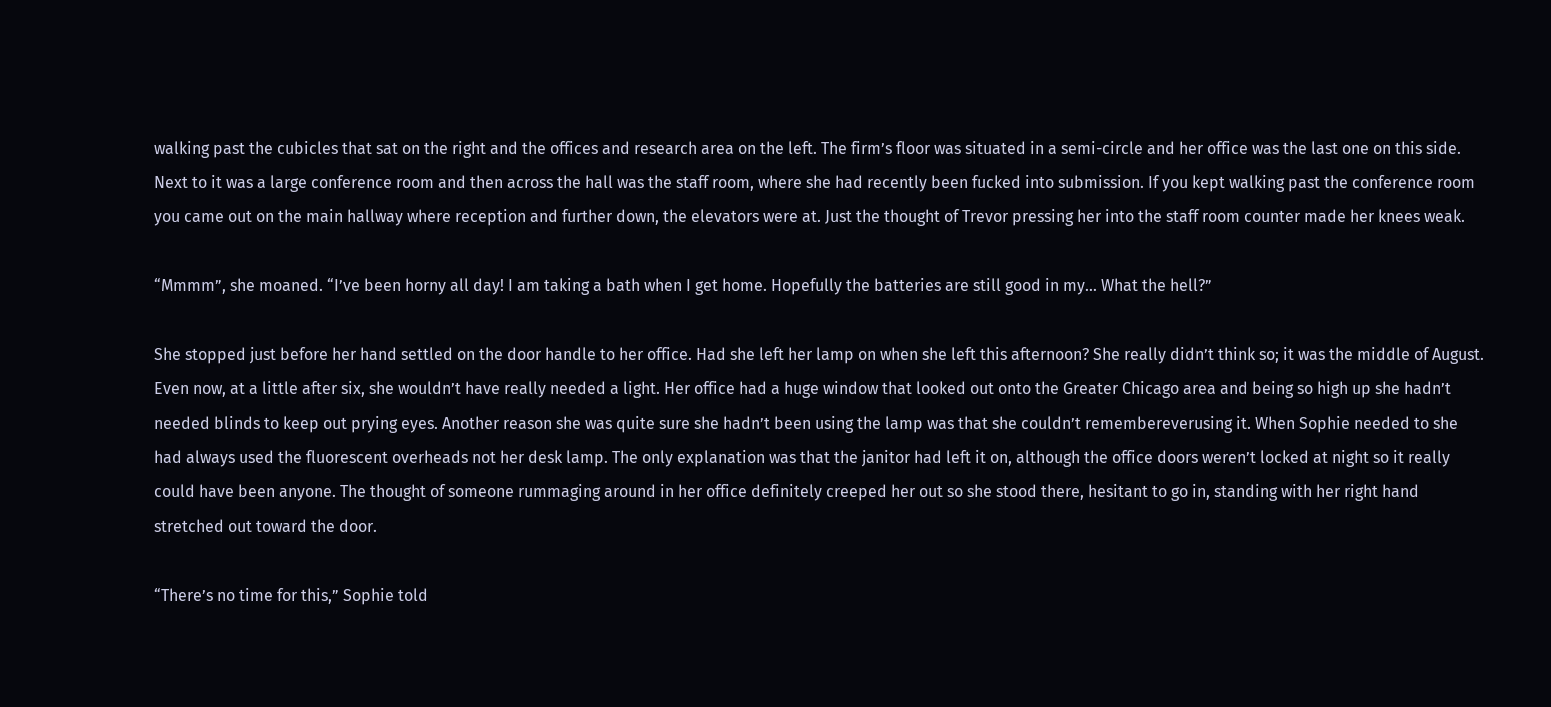walking past the cubicles that sat on the right and the offices and research area on the left. The firm’s floor was situated in a semi-circle and her office was the last one on this side. Next to it was a large conference room and then across the hall was the staff room, where she had recently been fucked into submission. If you kept walking past the conference room you came out on the main hallway where reception and further down, the elevators were at. Just the thought of Trevor pressing her into the staff room counter made her knees weak.

“Mmmm”, she moaned. “I’ve been horny all day! I am taking a bath when I get home. Hopefully the batteries are still good in my… What the hell?”

She stopped just before her hand settled on the door handle to her office. Had she left her lamp on when she left this afternoon? She really didn’t think so; it was the middle of August. Even now, at a little after six, she wouldn’t have really needed a light. Her office had a huge window that looked out onto the Greater Chicago area and being so high up she hadn’t needed blinds to keep out prying eyes. Another reason she was quite sure she hadn’t been using the lamp was that she couldn’t remembereverusing it. When Sophie needed to she had always used the fluorescent overheads not her desk lamp. The only explanation was that the janitor had left it on, although the office doors weren’t locked at night so it really could have been anyone. The thought of someone rummaging around in her office definitely creeped her out so she stood there, hesitant to go in, standing with her right hand stretched out toward the door.

“There’s no time for this,” Sophie told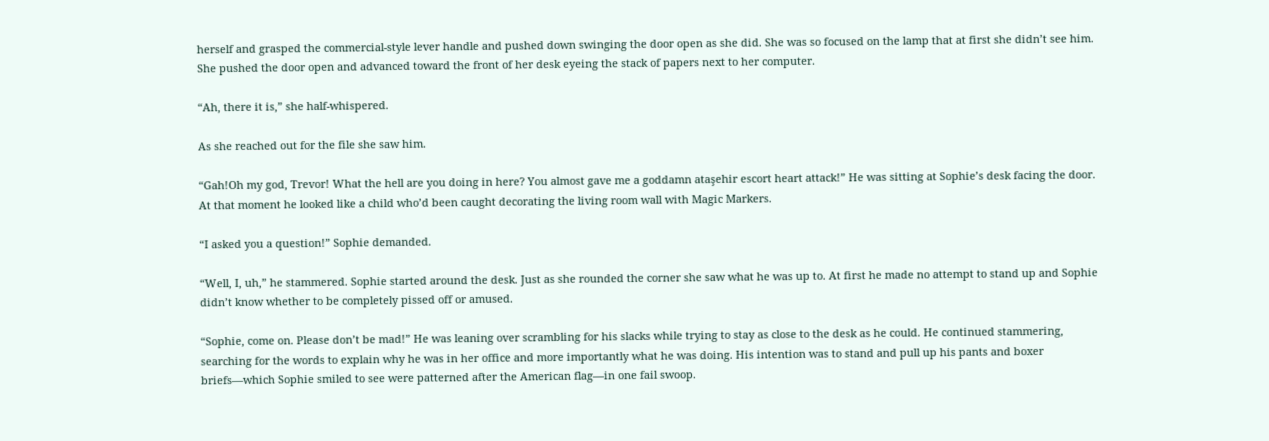herself and grasped the commercial-style lever handle and pushed down swinging the door open as she did. She was so focused on the lamp that at first she didn’t see him. She pushed the door open and advanced toward the front of her desk eyeing the stack of papers next to her computer.

“Ah, there it is,” she half-whispered.

As she reached out for the file she saw him.

“Gah!Oh my god, Trevor! What the hell are you doing in here? You almost gave me a goddamn ataşehir escort heart attack!” He was sitting at Sophie’s desk facing the door. At that moment he looked like a child who’d been caught decorating the living room wall with Magic Markers.

“I asked you a question!” Sophie demanded.

“Well, I, uh,” he stammered. Sophie started around the desk. Just as she rounded the corner she saw what he was up to. At first he made no attempt to stand up and Sophie didn’t know whether to be completely pissed off or amused.

“Sophie, come on. Please don’t be mad!” He was leaning over scrambling for his slacks while trying to stay as close to the desk as he could. He continued stammering, searching for the words to explain why he was in her office and more importantly what he was doing. His intention was to stand and pull up his pants and boxer briefs—which Sophie smiled to see were patterned after the American flag—in one fail swoop.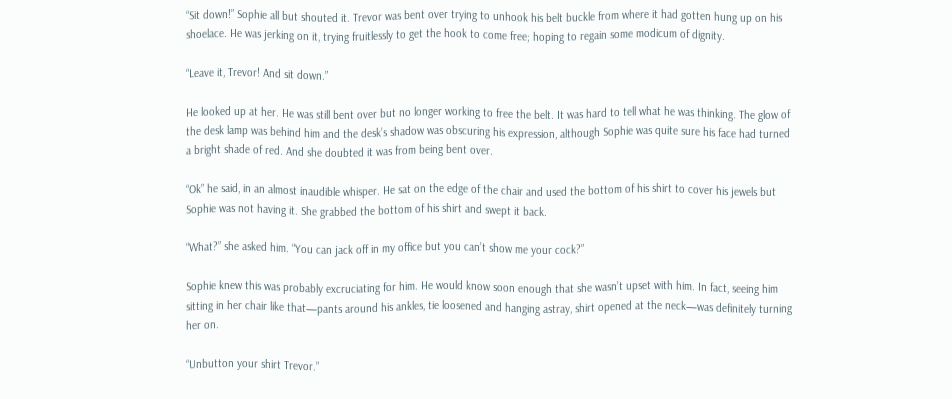“Sit down!” Sophie all but shouted it. Trevor was bent over trying to unhook his belt buckle from where it had gotten hung up on his shoelace. He was jerking on it, trying fruitlessly to get the hook to come free; hoping to regain some modicum of dignity.

“Leave it, Trevor! And sit down.”

He looked up at her. He was still bent over but no longer working to free the belt. It was hard to tell what he was thinking. The glow of the desk lamp was behind him and the desk’s shadow was obscuring his expression, although Sophie was quite sure his face had turned a bright shade of red. And she doubted it was from being bent over.

“Ok” he said, in an almost inaudible whisper. He sat on the edge of the chair and used the bottom of his shirt to cover his jewels but Sophie was not having it. She grabbed the bottom of his shirt and swept it back.

“What?” she asked him. “You can jack off in my office but you can’t show me your cock?”

Sophie knew this was probably excruciating for him. He would know soon enough that she wasn’t upset with him. In fact, seeing him sitting in her chair like that—pants around his ankles, tie loosened and hanging astray, shirt opened at the neck—was definitely turning her on.

“Unbutton your shirt Trevor.”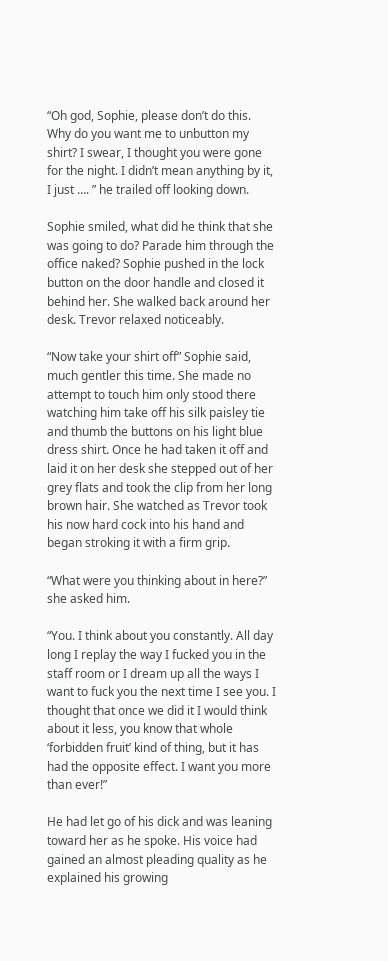“Oh god, Sophie, please don’t do this. Why do you want me to unbutton my shirt? I swear, I thought you were gone for the night. I didn’t mean anything by it, I just …. ” he trailed off looking down.

Sophie smiled, what did he think that she was going to do? Parade him through the office naked? Sophie pushed in the lock button on the door handle and closed it behind her. She walked back around her desk. Trevor relaxed noticeably.

“Now take your shirt off” Sophie said, much gentler this time. She made no attempt to touch him only stood there watching him take off his silk paisley tie and thumb the buttons on his light blue dress shirt. Once he had taken it off and laid it on her desk she stepped out of her grey flats and took the clip from her long brown hair. She watched as Trevor took his now hard cock into his hand and began stroking it with a firm grip.

“What were you thinking about in here?” she asked him.

“You. I think about you constantly. All day long I replay the way I fucked you in the staff room or I dream up all the ways I want to fuck you the next time I see you. I thought that once we did it I would think about it less, you know that whole ‘forbidden fruit’ kind of thing, but it has had the opposite effect. I want you more than ever!”

He had let go of his dick and was leaning toward her as he spoke. His voice had gained an almost pleading quality as he explained his growing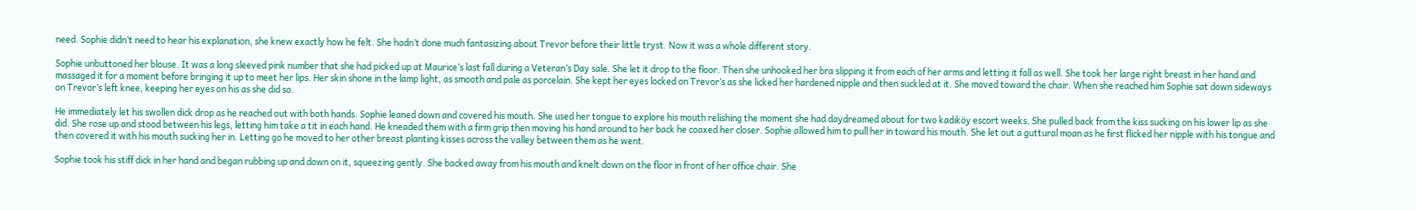need. Sophie didn’t need to hear his explanation, she knew exactly how he felt. She hadn’t done much fantasizing about Trevor before their little tryst. Now it was a whole different story.

Sophie unbuttoned her blouse. It was a long sleeved pink number that she had picked up at Maurice’s last fall during a Veteran’s Day sale. She let it drop to the floor. Then she unhooked her bra slipping it from each of her arms and letting it fall as well. She took her large right breast in her hand and massaged it for a moment before bringing it up to meet her lips. Her skin shone in the lamp light, as smooth and pale as porcelain. She kept her eyes locked on Trevor’s as she licked her hardened nipple and then suckled at it. She moved toward the chair. When she reached him Sophie sat down sideways on Trevor’s left knee, keeping her eyes on his as she did so.

He immediately let his swollen dick drop as he reached out with both hands. Sophie leaned down and covered his mouth. She used her tongue to explore his mouth relishing the moment she had daydreamed about for two kadıköy escort weeks. She pulled back from the kiss sucking on his lower lip as she did. She rose up and stood between his legs, letting him take a tit in each hand. He kneaded them with a firm grip then moving his hand around to her back he coaxed her closer. Sophie allowed him to pull her in toward his mouth. She let out a guttural moan as he first flicked her nipple with his tongue and then covered it with his mouth sucking her in. Letting go he moved to her other breast planting kisses across the valley between them as he went.

Sophie took his stiff dick in her hand and began rubbing up and down on it, squeezing gently. She backed away from his mouth and knelt down on the floor in front of her office chair. She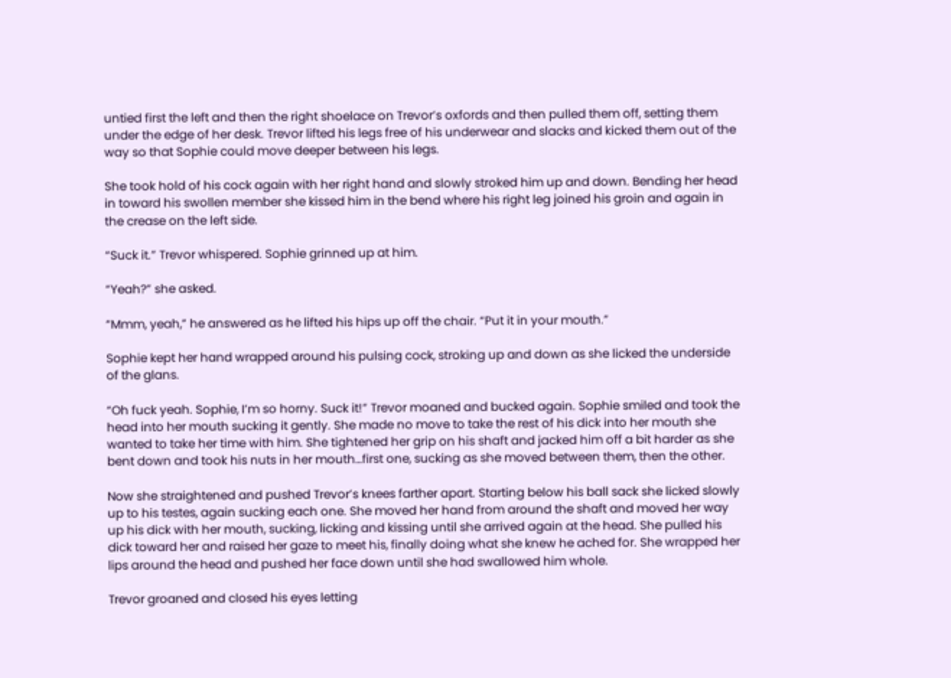untied first the left and then the right shoelace on Trevor’s oxfords and then pulled them off, setting them under the edge of her desk. Trevor lifted his legs free of his underwear and slacks and kicked them out of the way so that Sophie could move deeper between his legs.

She took hold of his cock again with her right hand and slowly stroked him up and down. Bending her head in toward his swollen member she kissed him in the bend where his right leg joined his groin and again in the crease on the left side.

“Suck it.” Trevor whispered. Sophie grinned up at him.

“Yeah?” she asked.

“Mmm, yeah,” he answered as he lifted his hips up off the chair. “Put it in your mouth.”

Sophie kept her hand wrapped around his pulsing cock, stroking up and down as she licked the underside of the glans.

“Oh fuck yeah. Sophie, I’m so horny. Suck it!” Trevor moaned and bucked again. Sophie smiled and took the head into her mouth sucking it gently. She made no move to take the rest of his dick into her mouth she wanted to take her time with him. She tightened her grip on his shaft and jacked him off a bit harder as she bent down and took his nuts in her mouth…first one, sucking as she moved between them, then the other.

Now she straightened and pushed Trevor’s knees farther apart. Starting below his ball sack she licked slowly up to his testes, again sucking each one. She moved her hand from around the shaft and moved her way up his dick with her mouth, sucking, licking and kissing until she arrived again at the head. She pulled his dick toward her and raised her gaze to meet his, finally doing what she knew he ached for. She wrapped her lips around the head and pushed her face down until she had swallowed him whole.

Trevor groaned and closed his eyes letting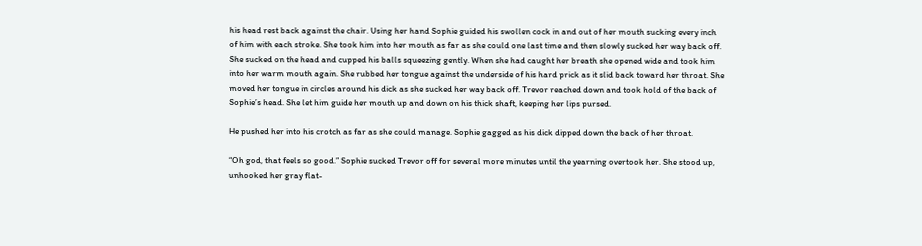his head rest back against the chair. Using her hand Sophie guided his swollen cock in and out of her mouth sucking every inch of him with each stroke. She took him into her mouth as far as she could one last time and then slowly sucked her way back off. She sucked on the head and cupped his balls squeezing gently. When she had caught her breath she opened wide and took him into her warm mouth again. She rubbed her tongue against the underside of his hard prick as it slid back toward her throat. She moved her tongue in circles around his dick as she sucked her way back off. Trevor reached down and took hold of the back of Sophie’s head. She let him guide her mouth up and down on his thick shaft, keeping her lips pursed.

He pushed her into his crotch as far as she could manage. Sophie gagged as his dick dipped down the back of her throat.

“Oh god, that feels so good.” Sophie sucked Trevor off for several more minutes until the yearning overtook her. She stood up, unhooked her gray flat-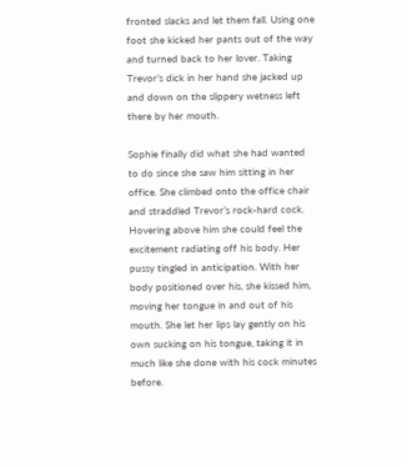fronted slacks and let them fall. Using one foot she kicked her pants out of the way and turned back to her lover. Taking Trevor’s dick in her hand she jacked up and down on the slippery wetness left there by her mouth.

Sophie finally did what she had wanted to do since she saw him sitting in her office. She climbed onto the office chair and straddled Trevor’s rock-hard cock. Hovering above him she could feel the excitement radiating off his body. Her pussy tingled in anticipation. With her body positioned over his, she kissed him, moving her tongue in and out of his mouth. She let her lips lay gently on his own sucking on his tongue, taking it in much like she done with his cock minutes before.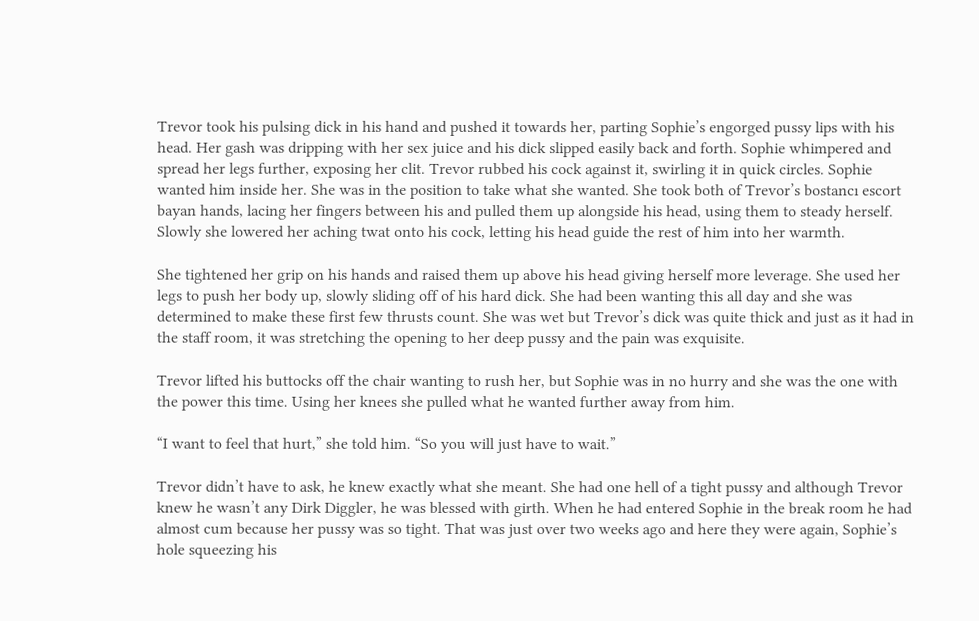Trevor took his pulsing dick in his hand and pushed it towards her, parting Sophie’s engorged pussy lips with his head. Her gash was dripping with her sex juice and his dick slipped easily back and forth. Sophie whimpered and spread her legs further, exposing her clit. Trevor rubbed his cock against it, swirling it in quick circles. Sophie wanted him inside her. She was in the position to take what she wanted. She took both of Trevor’s bostancı escort bayan hands, lacing her fingers between his and pulled them up alongside his head, using them to steady herself. Slowly she lowered her aching twat onto his cock, letting his head guide the rest of him into her warmth.

She tightened her grip on his hands and raised them up above his head giving herself more leverage. She used her legs to push her body up, slowly sliding off of his hard dick. She had been wanting this all day and she was determined to make these first few thrusts count. She was wet but Trevor’s dick was quite thick and just as it had in the staff room, it was stretching the opening to her deep pussy and the pain was exquisite.

Trevor lifted his buttocks off the chair wanting to rush her, but Sophie was in no hurry and she was the one with the power this time. Using her knees she pulled what he wanted further away from him.

“I want to feel that hurt,” she told him. “So you will just have to wait.”

Trevor didn’t have to ask, he knew exactly what she meant. She had one hell of a tight pussy and although Trevor knew he wasn’t any Dirk Diggler, he was blessed with girth. When he had entered Sophie in the break room he had almost cum because her pussy was so tight. That was just over two weeks ago and here they were again, Sophie’s hole squeezing his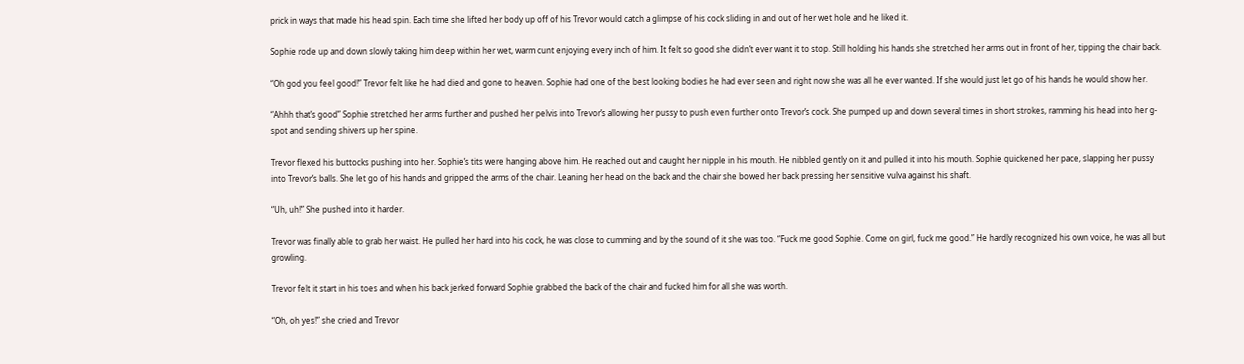prick in ways that made his head spin. Each time she lifted her body up off of his Trevor would catch a glimpse of his cock sliding in and out of her wet hole and he liked it.

Sophie rode up and down slowly taking him deep within her wet, warm cunt enjoying every inch of him. It felt so good she didn’t ever want it to stop. Still holding his hands she stretched her arms out in front of her, tipping the chair back.

“Oh god you feel good!” Trevor felt like he had died and gone to heaven. Sophie had one of the best looking bodies he had ever seen and right now she was all he ever wanted. If she would just let go of his hands he would show her.

“Ahhh that’s good” Sophie stretched her arms further and pushed her pelvis into Trevor’s allowing her pussy to push even further onto Trevor’s cock. She pumped up and down several times in short strokes, ramming his head into her g-spot and sending shivers up her spine.

Trevor flexed his buttocks pushing into her. Sophie’s tits were hanging above him. He reached out and caught her nipple in his mouth. He nibbled gently on it and pulled it into his mouth. Sophie quickened her pace, slapping her pussy into Trevor’s balls. She let go of his hands and gripped the arms of the chair. Leaning her head on the back and the chair she bowed her back pressing her sensitive vulva against his shaft.

“Uh, uh!” She pushed into it harder.

Trevor was finally able to grab her waist. He pulled her hard into his cock, he was close to cumming and by the sound of it she was too. “Fuck me good Sophie. Come on girl, fuck me good.” He hardly recognized his own voice, he was all but growling.

Trevor felt it start in his toes and when his back jerked forward Sophie grabbed the back of the chair and fucked him for all she was worth.

“Oh, oh yes!” she cried and Trevor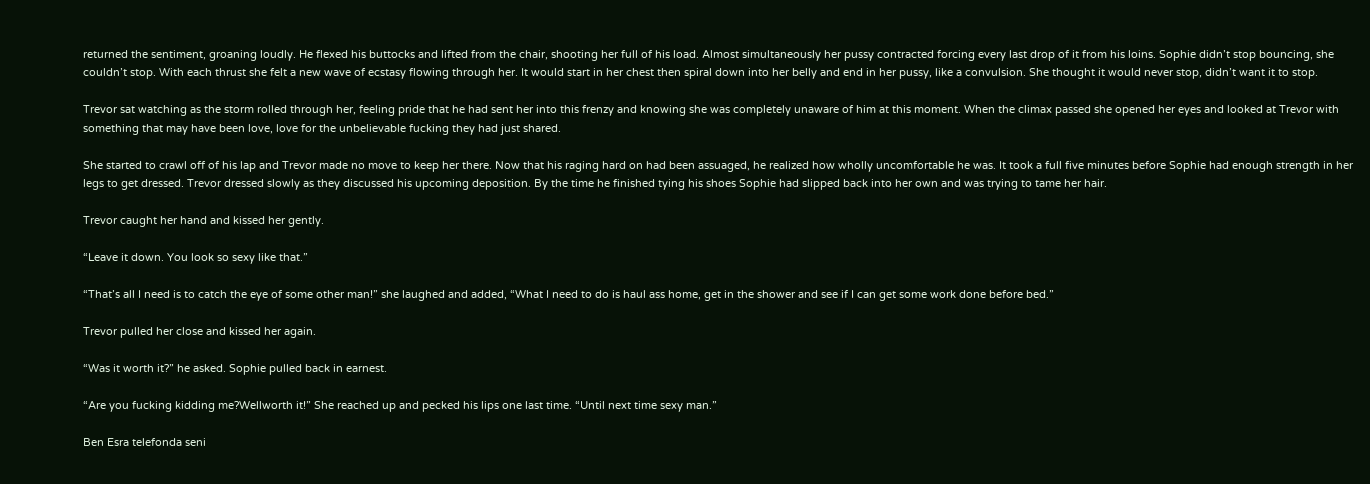returned the sentiment, groaning loudly. He flexed his buttocks and lifted from the chair, shooting her full of his load. Almost simultaneously her pussy contracted forcing every last drop of it from his loins. Sophie didn’t stop bouncing, she couldn’t stop. With each thrust she felt a new wave of ecstasy flowing through her. It would start in her chest then spiral down into her belly and end in her pussy, like a convulsion. She thought it would never stop, didn’t want it to stop.

Trevor sat watching as the storm rolled through her, feeling pride that he had sent her into this frenzy and knowing she was completely unaware of him at this moment. When the climax passed she opened her eyes and looked at Trevor with something that may have been love, love for the unbelievable fucking they had just shared.

She started to crawl off of his lap and Trevor made no move to keep her there. Now that his raging hard on had been assuaged, he realized how wholly uncomfortable he was. It took a full five minutes before Sophie had enough strength in her legs to get dressed. Trevor dressed slowly as they discussed his upcoming deposition. By the time he finished tying his shoes Sophie had slipped back into her own and was trying to tame her hair.

Trevor caught her hand and kissed her gently.

“Leave it down. You look so sexy like that.”

“That’s all I need is to catch the eye of some other man!” she laughed and added, “What I need to do is haul ass home, get in the shower and see if I can get some work done before bed.”

Trevor pulled her close and kissed her again.

“Was it worth it?” he asked. Sophie pulled back in earnest.

“Are you fucking kidding me?Wellworth it!” She reached up and pecked his lips one last time. “Until next time sexy man.”

Ben Esra telefonda seni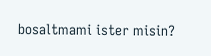bosaltmami ister misin?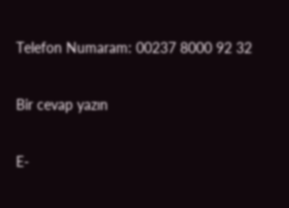Telefon Numaram: 00237 8000 92 32

Bir cevap yazın

E-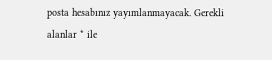posta hesabınız yayımlanmayacak. Gerekli alanlar * ile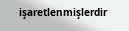işaretlenmişlerdir